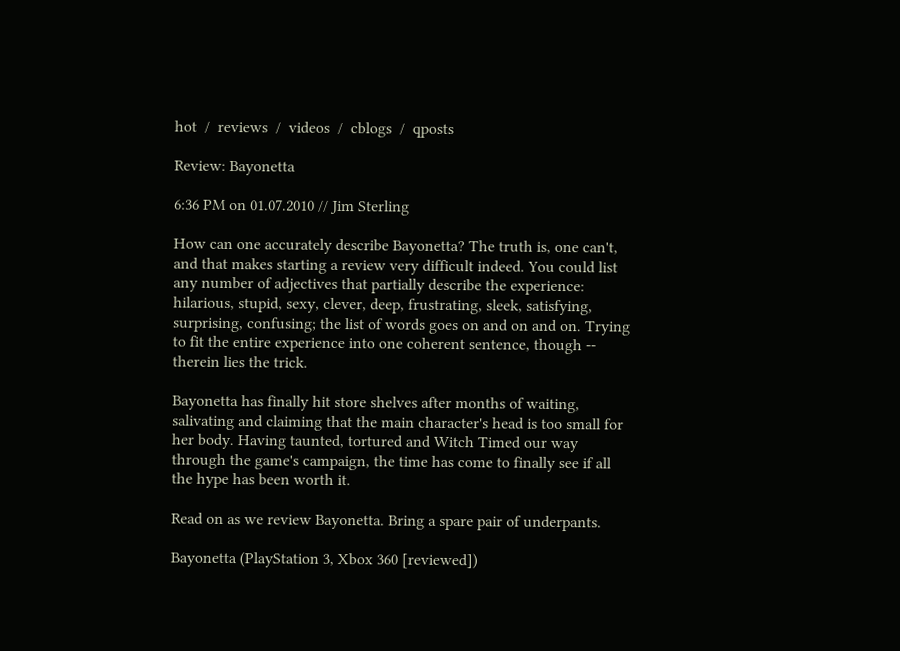hot  /  reviews  /  videos  /  cblogs  /  qposts

Review: Bayonetta

6:36 PM on 01.07.2010 // Jim Sterling

How can one accurately describe Bayonetta? The truth is, one can't, and that makes starting a review very difficult indeed. You could list any number of adjectives that partially describe the experience: hilarious, stupid, sexy, clever, deep, frustrating, sleek, satisfying, surprising, confusing; the list of words goes on and on and on. Trying to fit the entire experience into one coherent sentence, though -- therein lies the trick.

Bayonetta has finally hit store shelves after months of waiting, salivating and claiming that the main character's head is too small for her body. Having taunted, tortured and Witch Timed our way through the game's campaign, the time has come to finally see if all the hype has been worth it.

Read on as we review Bayonetta. Bring a spare pair of underpants.

Bayonetta (PlayStation 3, Xbox 360 [reviewed])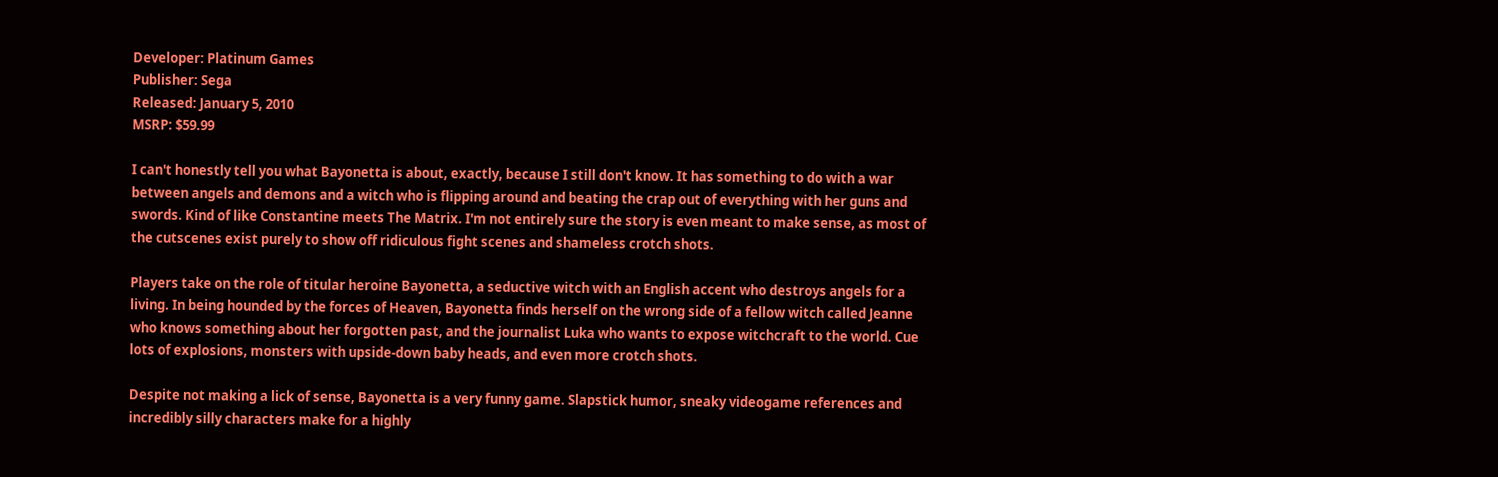Developer: Platinum Games
Publisher: Sega
Released: January 5, 2010
MSRP: $59.99

I can't honestly tell you what Bayonetta is about, exactly, because I still don't know. It has something to do with a war between angels and demons and a witch who is flipping around and beating the crap out of everything with her guns and swords. Kind of like Constantine meets The Matrix. I'm not entirely sure the story is even meant to make sense, as most of the cutscenes exist purely to show off ridiculous fight scenes and shameless crotch shots.

Players take on the role of titular heroine Bayonetta, a seductive witch with an English accent who destroys angels for a living. In being hounded by the forces of Heaven, Bayonetta finds herself on the wrong side of a fellow witch called Jeanne who knows something about her forgotten past, and the journalist Luka who wants to expose witchcraft to the world. Cue lots of explosions, monsters with upside-down baby heads, and even more crotch shots.

Despite not making a lick of sense, Bayonetta is a very funny game. Slapstick humor, sneaky videogame references and incredibly silly characters make for a highly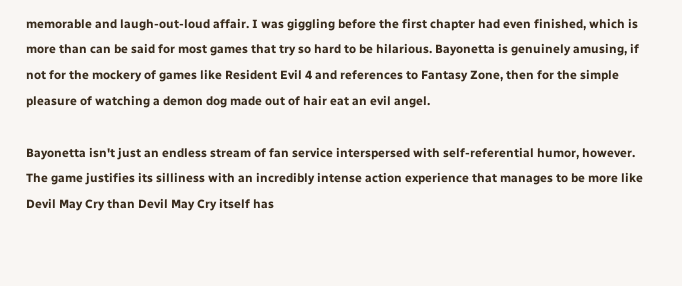memorable and laugh-out-loud affair. I was giggling before the first chapter had even finished, which is more than can be said for most games that try so hard to be hilarious. Bayonetta is genuinely amusing, if not for the mockery of games like Resident Evil 4 and references to Fantasy Zone, then for the simple pleasure of watching a demon dog made out of hair eat an evil angel.

Bayonetta isn't just an endless stream of fan service interspersed with self-referential humor, however. The game justifies its silliness with an incredibly intense action experience that manages to be more like Devil May Cry than Devil May Cry itself has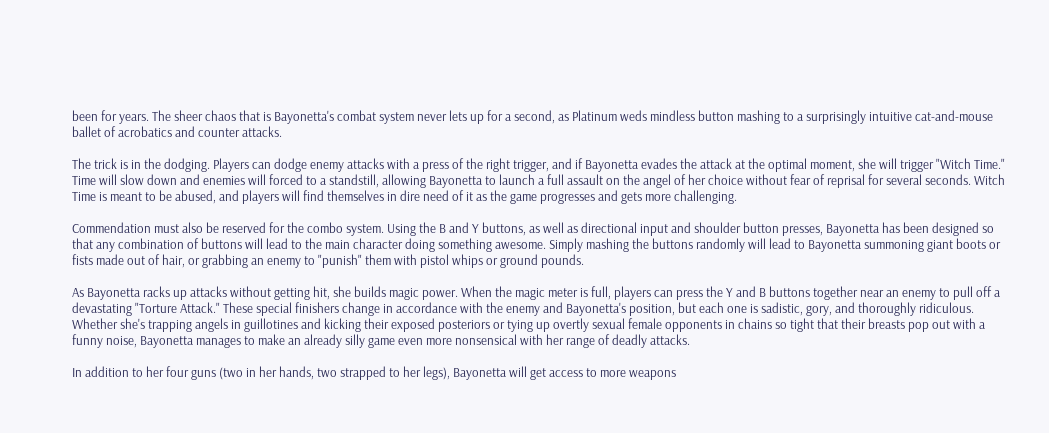been for years. The sheer chaos that is Bayonetta's combat system never lets up for a second, as Platinum weds mindless button mashing to a surprisingly intuitive cat-and-mouse ballet of acrobatics and counter attacks.

The trick is in the dodging. Players can dodge enemy attacks with a press of the right trigger, and if Bayonetta evades the attack at the optimal moment, she will trigger "Witch Time." Time will slow down and enemies will forced to a standstill, allowing Bayonetta to launch a full assault on the angel of her choice without fear of reprisal for several seconds. Witch Time is meant to be abused, and players will find themselves in dire need of it as the game progresses and gets more challenging.

Commendation must also be reserved for the combo system. Using the B and Y buttons, as well as directional input and shoulder button presses, Bayonetta has been designed so that any combination of buttons will lead to the main character doing something awesome. Simply mashing the buttons randomly will lead to Bayonetta summoning giant boots or fists made out of hair, or grabbing an enemy to "punish" them with pistol whips or ground pounds.

As Bayonetta racks up attacks without getting hit, she builds magic power. When the magic meter is full, players can press the Y and B buttons together near an enemy to pull off a devastating "Torture Attack." These special finishers change in accordance with the enemy and Bayonetta's position, but each one is sadistic, gory, and thoroughly ridiculous. Whether she's trapping angels in guillotines and kicking their exposed posteriors or tying up overtly sexual female opponents in chains so tight that their breasts pop out with a funny noise, Bayonetta manages to make an already silly game even more nonsensical with her range of deadly attacks.

In addition to her four guns (two in her hands, two strapped to her legs), Bayonetta will get access to more weapons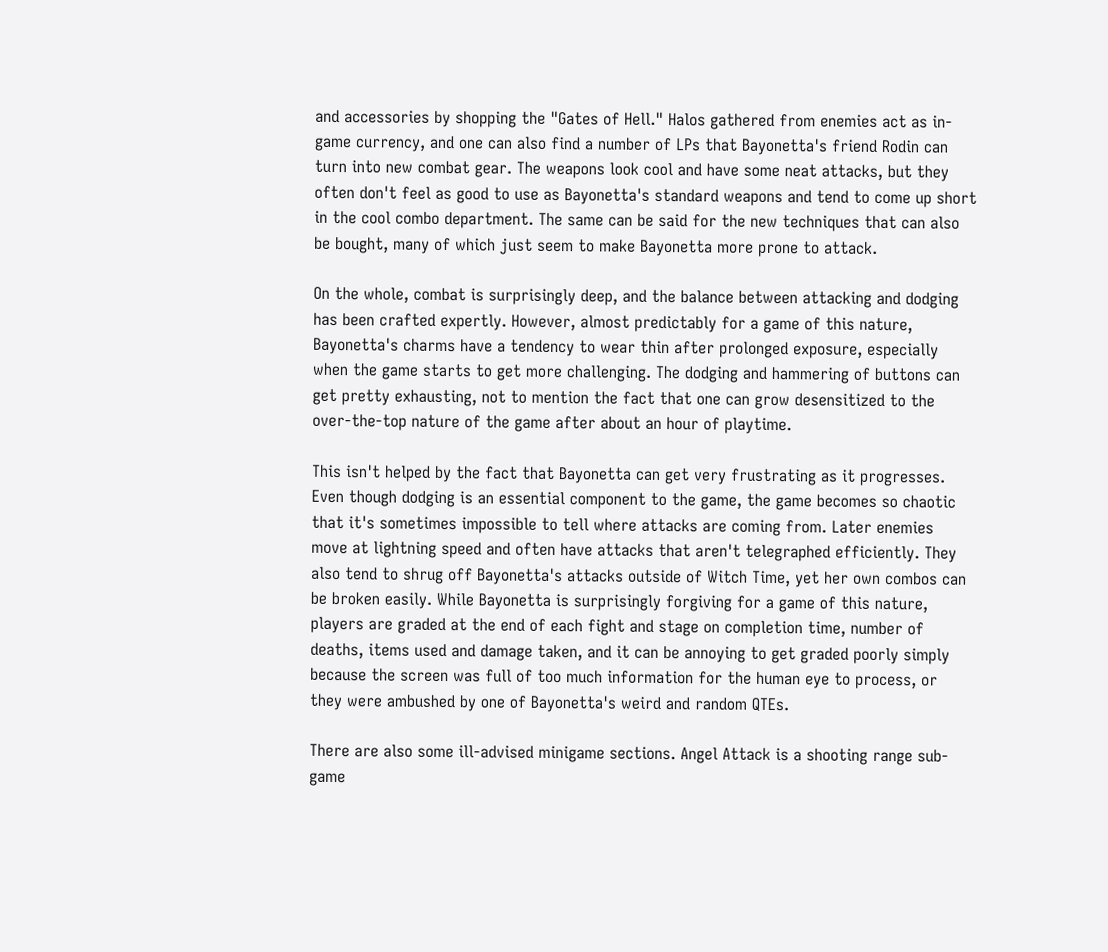and accessories by shopping the "Gates of Hell." Halos gathered from enemies act as in-game currency, and one can also find a number of LPs that Bayonetta's friend Rodin can turn into new combat gear. The weapons look cool and have some neat attacks, but they often don't feel as good to use as Bayonetta's standard weapons and tend to come up short in the cool combo department. The same can be said for the new techniques that can also be bought, many of which just seem to make Bayonetta more prone to attack.

On the whole, combat is surprisingly deep, and the balance between attacking and dodging has been crafted expertly. However, almost predictably for a game of this nature, Bayonetta's charms have a tendency to wear thin after prolonged exposure, especially when the game starts to get more challenging. The dodging and hammering of buttons can get pretty exhausting, not to mention the fact that one can grow desensitized to the over-the-top nature of the game after about an hour of playtime.

This isn't helped by the fact that Bayonetta can get very frustrating as it progresses. Even though dodging is an essential component to the game, the game becomes so chaotic that it's sometimes impossible to tell where attacks are coming from. Later enemies move at lightning speed and often have attacks that aren't telegraphed efficiently. They also tend to shrug off Bayonetta's attacks outside of Witch Time, yet her own combos can be broken easily. While Bayonetta is surprisingly forgiving for a game of this nature, players are graded at the end of each fight and stage on completion time, number of deaths, items used and damage taken, and it can be annoying to get graded poorly simply because the screen was full of too much information for the human eye to process, or they were ambushed by one of Bayonetta's weird and random QTEs.

There are also some ill-advised minigame sections. Angel Attack is a shooting range sub-game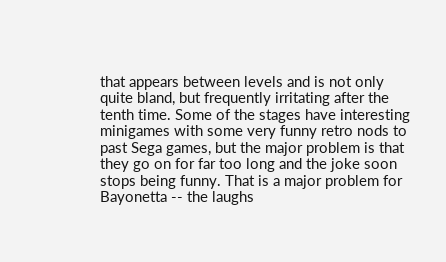that appears between levels and is not only quite bland, but frequently irritating after the tenth time. Some of the stages have interesting minigames with some very funny retro nods to past Sega games, but the major problem is that they go on for far too long and the joke soon stops being funny. That is a major problem for Bayonetta -- the laughs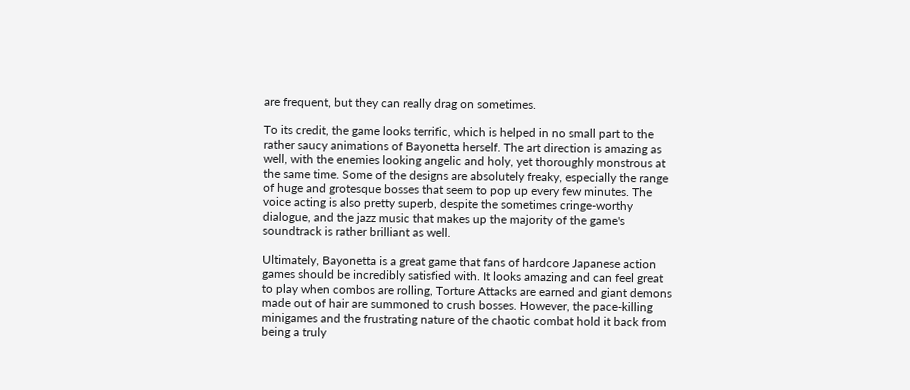are frequent, but they can really drag on sometimes.

To its credit, the game looks terrific, which is helped in no small part to the rather saucy animations of Bayonetta herself. The art direction is amazing as well, with the enemies looking angelic and holy, yet thoroughly monstrous at the same time. Some of the designs are absolutely freaky, especially the range of huge and grotesque bosses that seem to pop up every few minutes. The voice acting is also pretty superb, despite the sometimes cringe-worthy dialogue, and the jazz music that makes up the majority of the game's soundtrack is rather brilliant as well.

Ultimately, Bayonetta is a great game that fans of hardcore Japanese action games should be incredibly satisfied with. It looks amazing and can feel great to play when combos are rolling, Torture Attacks are earned and giant demons made out of hair are summoned to crush bosses. However, the pace-killing minigames and the frustrating nature of the chaotic combat hold it back from being a truly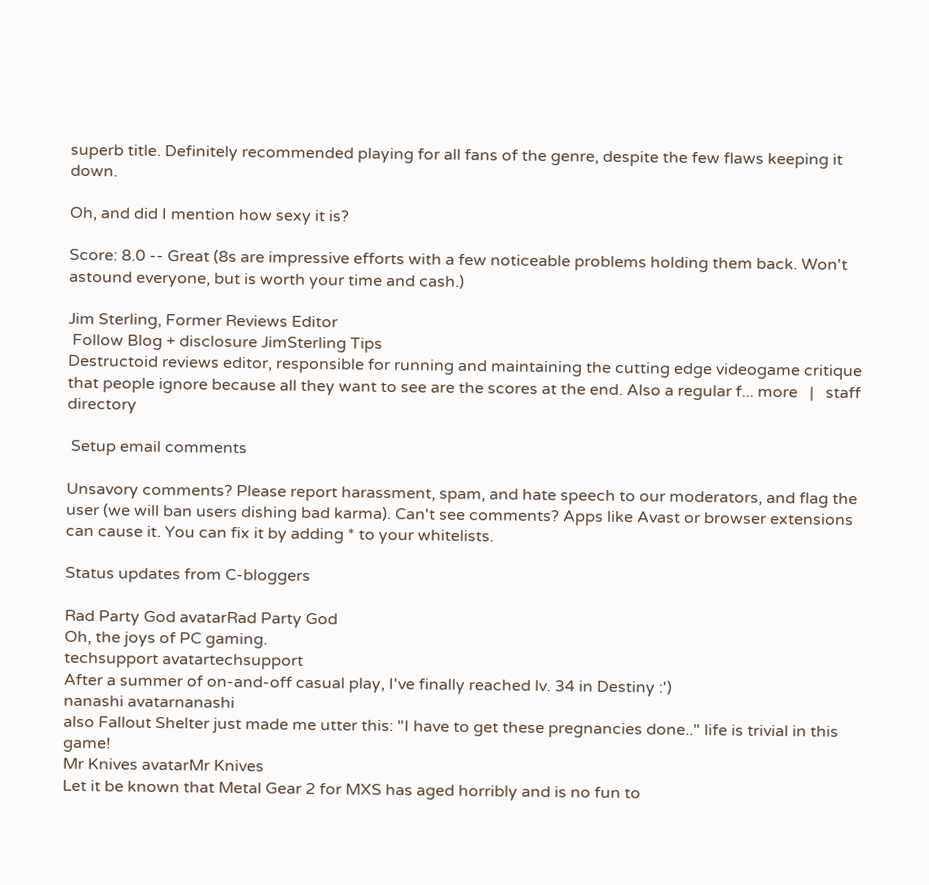superb title. Definitely recommended playing for all fans of the genre, despite the few flaws keeping it down.

Oh, and did I mention how sexy it is?

Score: 8.0 -- Great (8s are impressive efforts with a few noticeable problems holding them back. Won't astound everyone, but is worth your time and cash.)

Jim Sterling, Former Reviews Editor
 Follow Blog + disclosure JimSterling Tips
Destructoid reviews editor, responsible for running and maintaining the cutting edge videogame critique that people ignore because all they want to see are the scores at the end. Also a regular f... more   |   staff directory

 Setup email comments

Unsavory comments? Please report harassment, spam, and hate speech to our moderators, and flag the user (we will ban users dishing bad karma). Can't see comments? Apps like Avast or browser extensions can cause it. You can fix it by adding * to your whitelists.

Status updates from C-bloggers

Rad Party God avatarRad Party God
Oh, the joys of PC gaming.
techsupport avatartechsupport
After a summer of on-and-off casual play, I've finally reached lv. 34 in Destiny :')
nanashi avatarnanashi
also Fallout Shelter just made me utter this: "I have to get these pregnancies done.." life is trivial in this game!
Mr Knives avatarMr Knives
Let it be known that Metal Gear 2 for MXS has aged horribly and is no fun to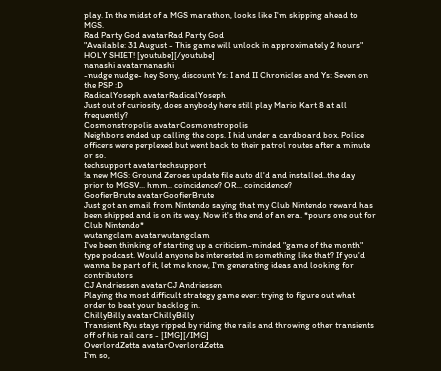play. In the midst of a MGS marathon, looks like I'm skipping ahead to MGS.
Rad Party God avatarRad Party God
"Available: 31 August - This game will unlock in approximately 2 hours" HOLY SHIET! [youtube][/youtube]
nanashi avatarnanashi
-nudge nudge- hey Sony, discount Ys: I and II Chronicles and Ys: Seven on the PSP :D
RadicalYoseph avatarRadicalYoseph
Just out of curiosity, does anybody here still play Mario Kart 8 at all frequently?
Cosmonstropolis avatarCosmonstropolis
Neighbors ended up calling the cops. I hid under a cardboard box. Police officers were perplexed but went back to their patrol routes after a minute or so.
techsupport avatartechsupport
!a new MGS: Ground Zeroes update file auto dl'd and installed..the day prior to MGSV... hmm.. coincidence? OR... coincidence?
GoofierBrute avatarGoofierBrute
Just got an email from Nintendo saying that my Club Nintendo reward has been shipped and is on its way. Now it's the end of an era. *pours one out for Club Nintendo*
wutangclam avatarwutangclam
I've been thinking of starting up a criticism-minded "game of the month" type podcast. Would anyone be interested in something like that? If you'd wanna be part of it, let me know, I'm generating ideas and looking for contributors
CJ Andriessen avatarCJ Andriessen
Playing the most difficult strategy game ever: trying to figure out what order to beat your backlog in.
ChillyBilly avatarChillyBilly
Transient Ryu stays ripped by riding the rails and throwing other transients off of his rail cars - [IMG][/IMG]
OverlordZetta avatarOverlordZetta
I'm so,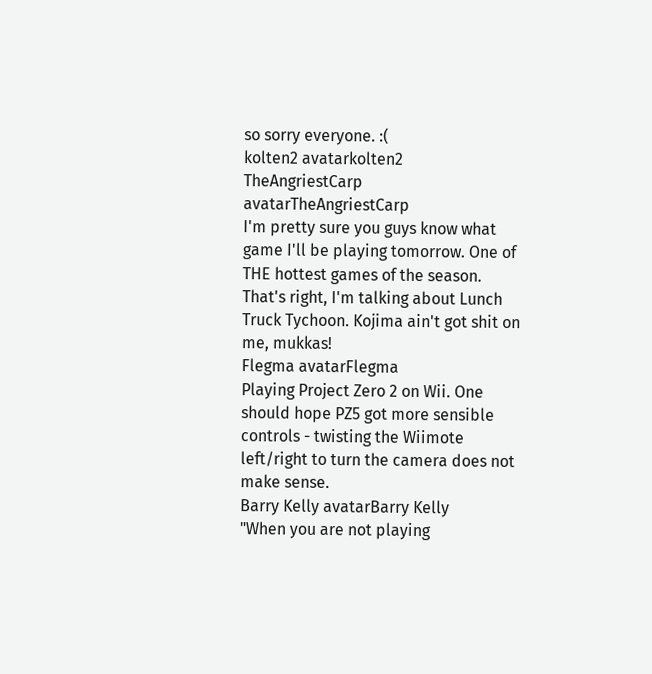so sorry everyone. :(
kolten2 avatarkolten2
TheAngriestCarp avatarTheAngriestCarp
I'm pretty sure you guys know what game I'll be playing tomorrow. One of THE hottest games of the season. That's right, I'm talking about Lunch Truck Tychoon. Kojima ain't got shit on me, mukkas!
Flegma avatarFlegma
Playing Project Zero 2 on Wii. One should hope PZ5 got more sensible controls - twisting the Wiimote left/right to turn the camera does not make sense.
Barry Kelly avatarBarry Kelly
"When you are not playing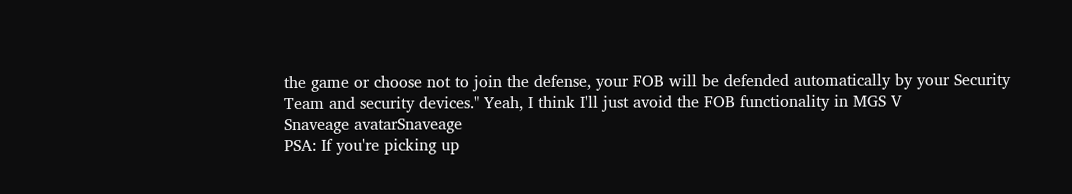the game or choose not to join the defense, your FOB will be defended automatically by your Security Team and security devices." Yeah, I think I'll just avoid the FOB functionality in MGS V
Snaveage avatarSnaveage
PSA: If you're picking up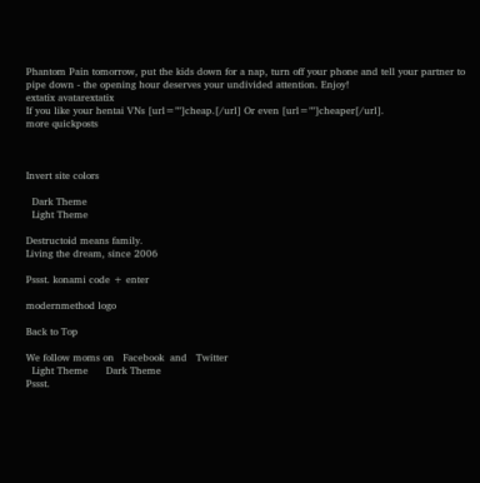Phantom Pain tomorrow, put the kids down for a nap, turn off your phone and tell your partner to pipe down - the opening hour deserves your undivided attention. Enjoy!
extatix avatarextatix
If you like your hentai VNs [url=""]cheap.[/url] Or even [url=""]cheaper[/url].
more quickposts



Invert site colors

  Dark Theme
  Light Theme

Destructoid means family.
Living the dream, since 2006

Pssst. konami code + enter

modernmethod logo

Back to Top

We follow moms on   Facebook  and   Twitter
  Light Theme      Dark Theme
Pssst.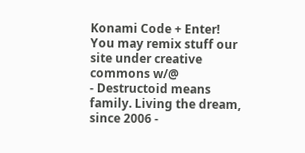Konami Code + Enter!
You may remix stuff our site under creative commons w/@
- Destructoid means family. Living the dream, since 2006 -